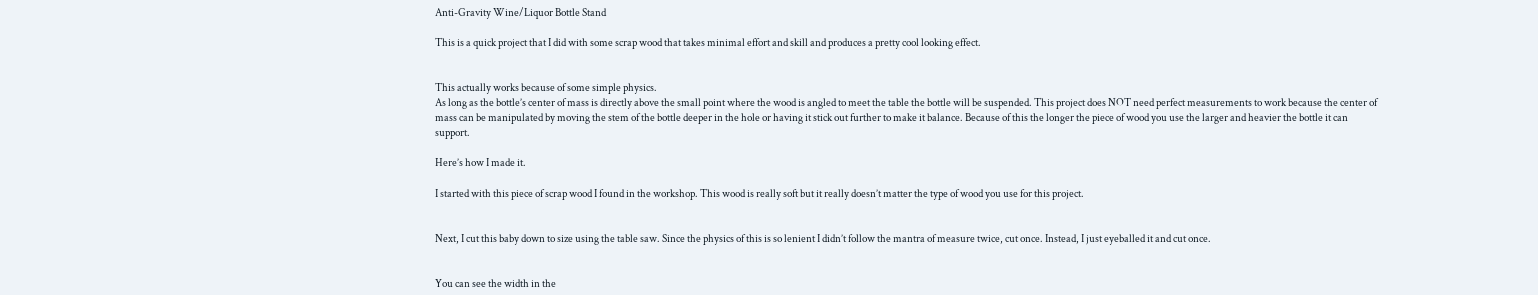Anti-Gravity Wine/Liquor Bottle Stand

This is a quick project that I did with some scrap wood that takes minimal effort and skill and produces a pretty cool looking effect.


This actually works because of some simple physics.
As long as the bottle’s center of mass is directly above the small point where the wood is angled to meet the table the bottle will be suspended. This project does NOT need perfect measurements to work because the center of mass can be manipulated by moving the stem of the bottle deeper in the hole or having it stick out further to make it balance. Because of this the longer the piece of wood you use the larger and heavier the bottle it can support.

Here’s how I made it.

I started with this piece of scrap wood I found in the workshop. This wood is really soft but it really doesn’t matter the type of wood you use for this project.


Next, I cut this baby down to size using the table saw. Since the physics of this is so lenient I didn’t follow the mantra of measure twice, cut once. Instead, I just eyeballed it and cut once.


You can see the width in the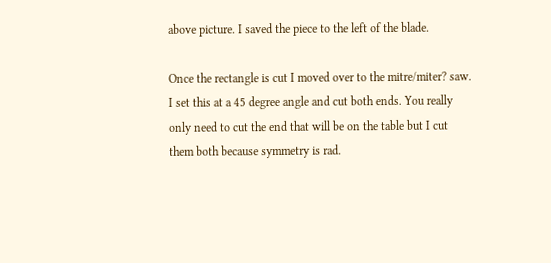above picture. I saved the piece to the left of the blade.

Once the rectangle is cut I moved over to the mitre/miter? saw. I set this at a 45 degree angle and cut both ends. You really only need to cut the end that will be on the table but I cut them both because symmetry is rad.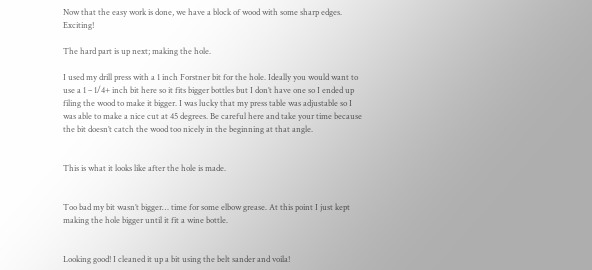Now that the easy work is done, we have a block of wood with some sharp edges. Exciting!

The hard part is up next; making the hole.

I used my drill press with a 1 inch Forstner bit for the hole. Ideally you would want to use a 1 – 1/4+ inch bit here so it fits bigger bottles but I don’t have one so I ended up filing the wood to make it bigger. I was lucky that my press table was adjustable so I was able to make a nice cut at 45 degrees. Be careful here and take your time because the bit doesn’t catch the wood too nicely in the beginning at that angle.


This is what it looks like after the hole is made.


Too bad my bit wasn’t bigger… time for some elbow grease. At this point I just kept making the hole bigger until it fit a wine bottle.


Looking good! I cleaned it up a bit using the belt sander and voila!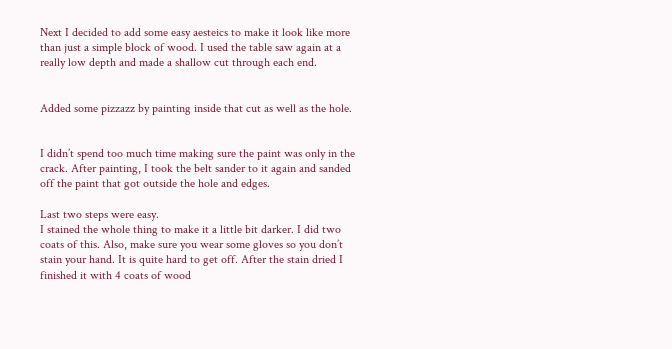Next I decided to add some easy aesteics to make it look like more than just a simple block of wood. I used the table saw again at a really low depth and made a shallow cut through each end.


Added some pizzazz by painting inside that cut as well as the hole.


I didn’t spend too much time making sure the paint was only in the crack. After painting, I took the belt sander to it again and sanded off the paint that got outside the hole and edges.

Last two steps were easy.
I stained the whole thing to make it a little bit darker. I did two coats of this. Also, make sure you wear some gloves so you don’t stain your hand. It is quite hard to get off. After the stain dried I finished it with 4 coats of wood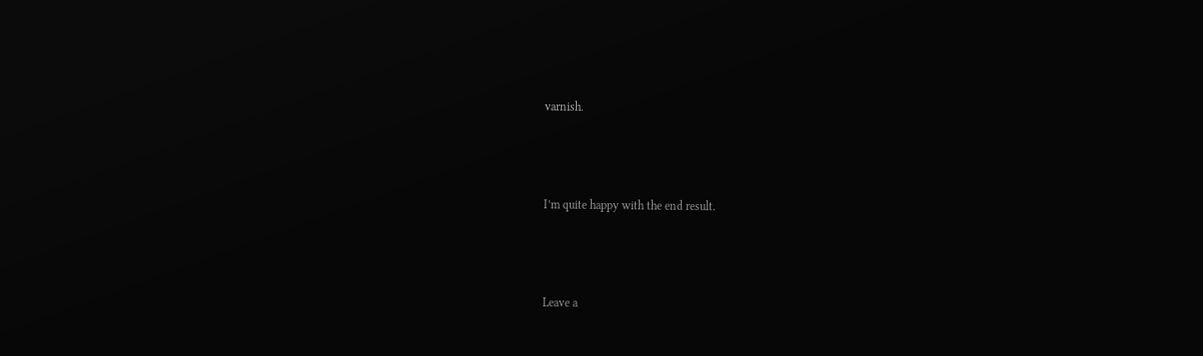varnish.



I’m quite happy with the end result.



Leave a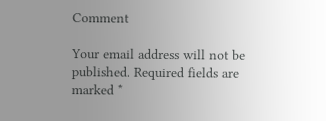Comment

Your email address will not be published. Required fields are marked *